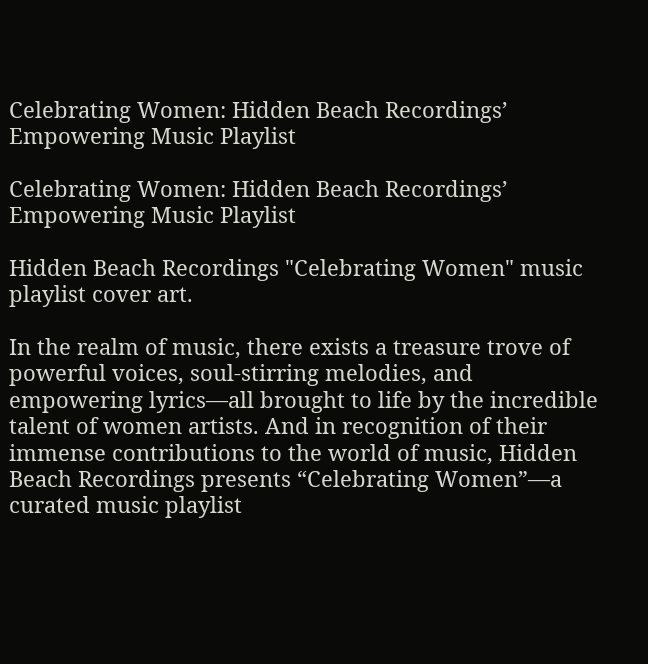Celebrating Women: Hidden Beach Recordings’ Empowering Music Playlist

Celebrating Women: Hidden Beach Recordings’ Empowering Music Playlist

Hidden Beach Recordings "Celebrating Women" music playlist cover art.

In the realm of music, there exists a treasure trove of powerful voices, soul-stirring melodies, and empowering lyrics—all brought to life by the incredible talent of women artists. And in recognition of their immense contributions to the world of music, Hidden Beach Recordings presents “Celebrating Women”—a curated music playlist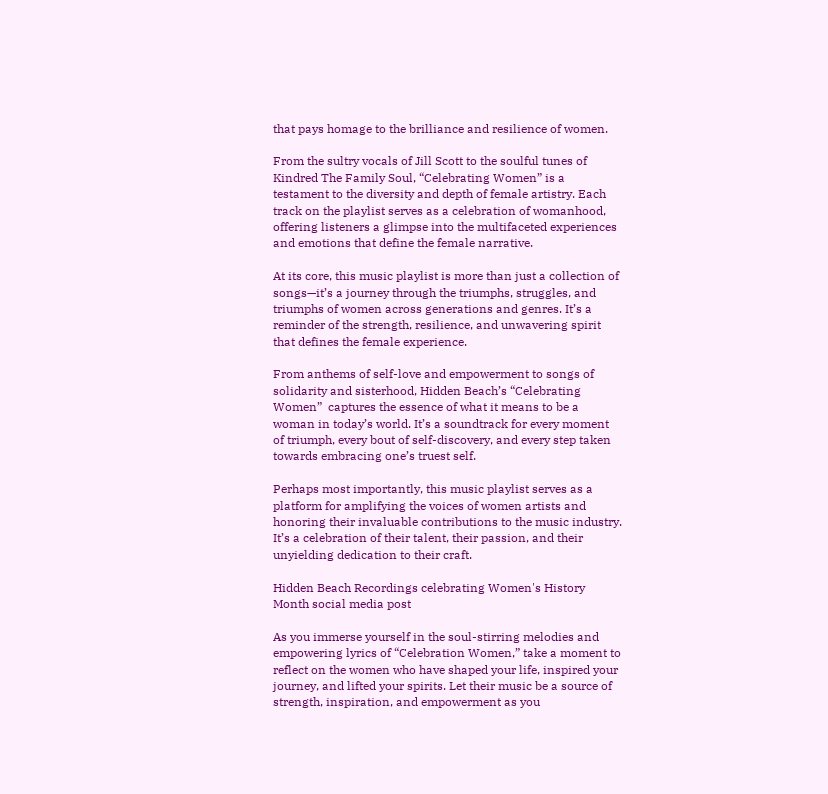that pays homage to the brilliance and resilience of women.

From the sultry vocals of Jill Scott to the soulful tunes of Kindred The Family Soul, “Celebrating Women” is a testament to the diversity and depth of female artistry. Each track on the playlist serves as a celebration of womanhood, offering listeners a glimpse into the multifaceted experiences and emotions that define the female narrative.

At its core, this music playlist is more than just a collection of songs—it’s a journey through the triumphs, struggles, and triumphs of women across generations and genres. It’s a reminder of the strength, resilience, and unwavering spirit that defines the female experience.

From anthems of self-love and empowerment to songs of solidarity and sisterhood, Hidden Beach’s “Celebrating Women”  captures the essence of what it means to be a woman in today’s world. It’s a soundtrack for every moment of triumph, every bout of self-discovery, and every step taken towards embracing one’s truest self.

Perhaps most importantly, this music playlist serves as a platform for amplifying the voices of women artists and honoring their invaluable contributions to the music industry. It’s a celebration of their talent, their passion, and their unyielding dedication to their craft.

Hidden Beach Recordings celebrating Women's History Month social media post

As you immerse yourself in the soul-stirring melodies and empowering lyrics of “Celebration Women,” take a moment to reflect on the women who have shaped your life, inspired your journey, and lifted your spirits. Let their music be a source of strength, inspiration, and empowerment as you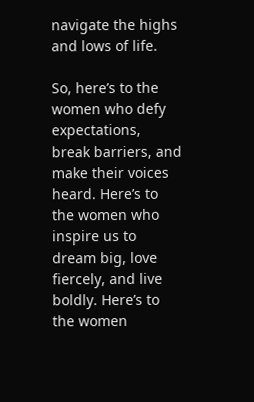navigate the highs and lows of life.

So, here’s to the women who defy expectations, break barriers, and make their voices heard. Here’s to the women who inspire us to dream big, love fiercely, and live boldly. Here’s to the women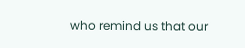who remind us that our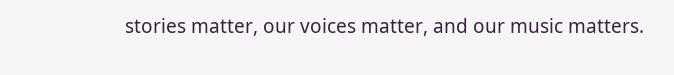stories matter, our voices matter, and our music matters.